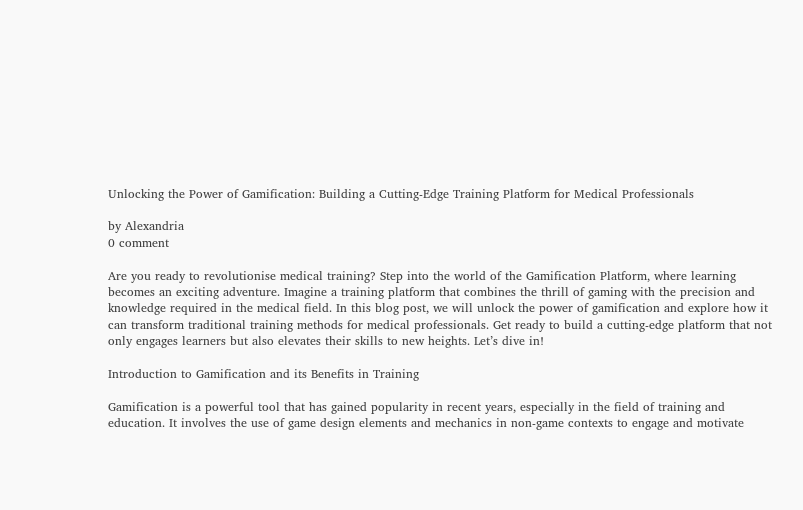Unlocking the Power of Gamification: Building a Cutting-Edge Training Platform for Medical Professionals

by Alexandria
0 comment

Are you ready to revolutionise medical training? Step into the world of the Gamification Platform, where learning becomes an exciting adventure. Imagine a training platform that combines the thrill of gaming with the precision and knowledge required in the medical field. In this blog post, we will unlock the power of gamification and explore how it can transform traditional training methods for medical professionals. Get ready to build a cutting-edge platform that not only engages learners but also elevates their skills to new heights. Let’s dive in!

Introduction to Gamification and its Benefits in Training

Gamification is a powerful tool that has gained popularity in recent years, especially in the field of training and education. It involves the use of game design elements and mechanics in non-game contexts to engage and motivate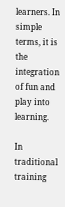learners. In simple terms, it is the integration of fun and play into learning.

In traditional training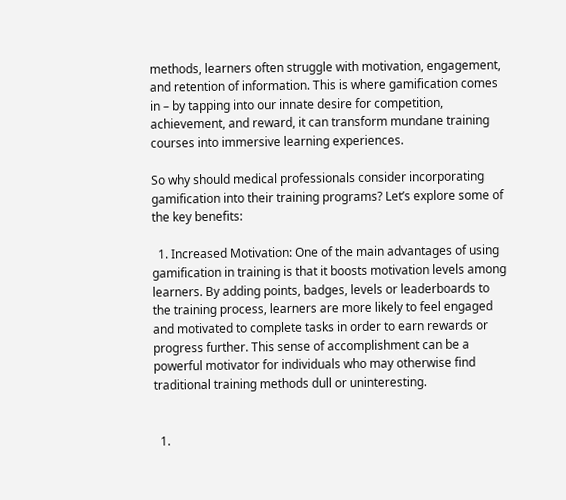methods, learners often struggle with motivation, engagement, and retention of information. This is where gamification comes in – by tapping into our innate desire for competition, achievement, and reward, it can transform mundane training courses into immersive learning experiences.

So why should medical professionals consider incorporating gamification into their training programs? Let’s explore some of the key benefits:

  1. Increased Motivation: One of the main advantages of using gamification in training is that it boosts motivation levels among learners. By adding points, badges, levels or leaderboards to the training process, learners are more likely to feel engaged and motivated to complete tasks in order to earn rewards or progress further. This sense of accomplishment can be a powerful motivator for individuals who may otherwise find traditional training methods dull or uninteresting.


  1.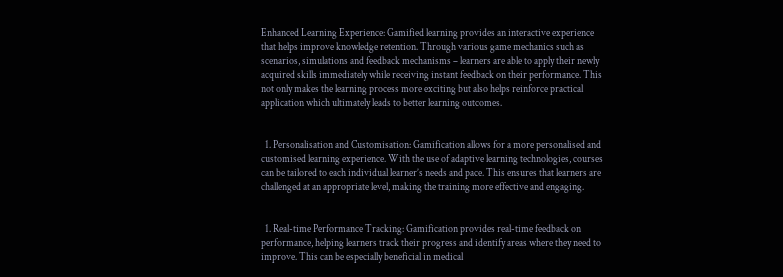Enhanced Learning Experience: Gamified learning provides an interactive experience that helps improve knowledge retention. Through various game mechanics such as scenarios, simulations and feedback mechanisms – learners are able to apply their newly acquired skills immediately while receiving instant feedback on their performance. This not only makes the learning process more exciting but also helps reinforce practical application which ultimately leads to better learning outcomes.


  1. Personalisation and Customisation: Gamification allows for a more personalised and customised learning experience. With the use of adaptive learning technologies, courses can be tailored to each individual learner’s needs and pace. This ensures that learners are challenged at an appropriate level, making the training more effective and engaging.


  1. Real-time Performance Tracking: Gamification provides real-time feedback on performance, helping learners track their progress and identify areas where they need to improve. This can be especially beneficial in medical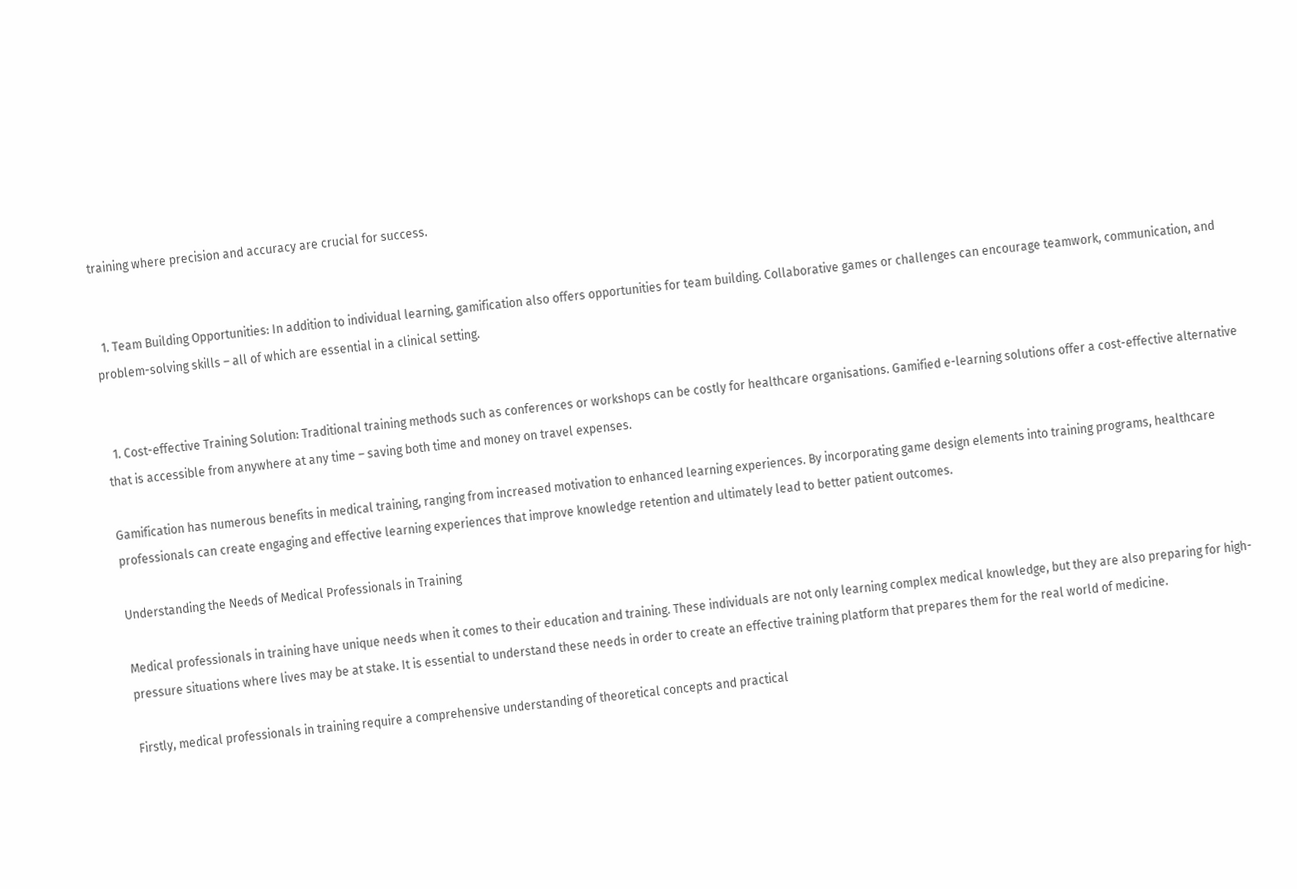training where precision and accuracy are crucial for success.


  1. Team Building Opportunities: In addition to individual learning, gamification also offers opportunities for team building. Collaborative games or challenges can encourage teamwork, communication, and problem-solving skills – all of which are essential in a clinical setting.


  1. Cost-effective Training Solution: Traditional training methods such as conferences or workshops can be costly for healthcare organisations. Gamified e-learning solutions offer a cost-effective alternative that is accessible from anywhere at any time – saving both time and money on travel expenses.

Gamification has numerous benefits in medical training, ranging from increased motivation to enhanced learning experiences. By incorporating game design elements into training programs, healthcare professionals can create engaging and effective learning experiences that improve knowledge retention and ultimately lead to better patient outcomes.

Understanding the Needs of Medical Professionals in Training

Medical professionals in training have unique needs when it comes to their education and training. These individuals are not only learning complex medical knowledge, but they are also preparing for high-pressure situations where lives may be at stake. It is essential to understand these needs in order to create an effective training platform that prepares them for the real world of medicine.

Firstly, medical professionals in training require a comprehensive understanding of theoretical concepts and practical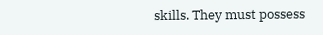skills. They must possess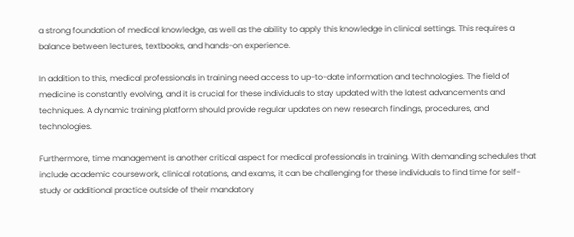a strong foundation of medical knowledge, as well as the ability to apply this knowledge in clinical settings. This requires a balance between lectures, textbooks, and hands-on experience.

In addition to this, medical professionals in training need access to up-to-date information and technologies. The field of medicine is constantly evolving, and it is crucial for these individuals to stay updated with the latest advancements and techniques. A dynamic training platform should provide regular updates on new research findings, procedures, and technologies.

Furthermore, time management is another critical aspect for medical professionals in training. With demanding schedules that include academic coursework, clinical rotations, and exams, it can be challenging for these individuals to find time for self-study or additional practice outside of their mandatory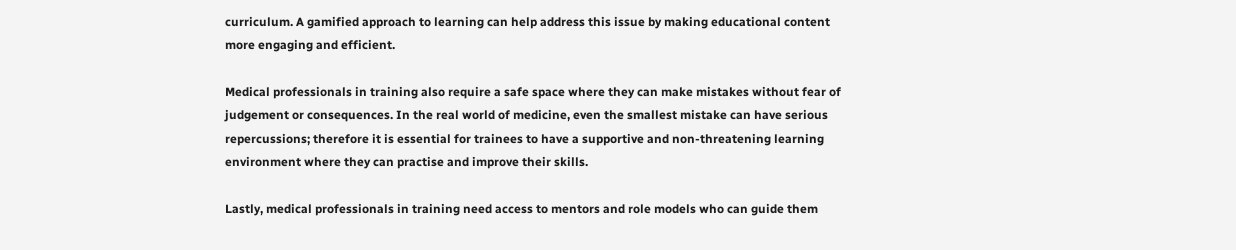curriculum. A gamified approach to learning can help address this issue by making educational content more engaging and efficient.

Medical professionals in training also require a safe space where they can make mistakes without fear of judgement or consequences. In the real world of medicine, even the smallest mistake can have serious repercussions; therefore it is essential for trainees to have a supportive and non-threatening learning environment where they can practise and improve their skills.

Lastly, medical professionals in training need access to mentors and role models who can guide them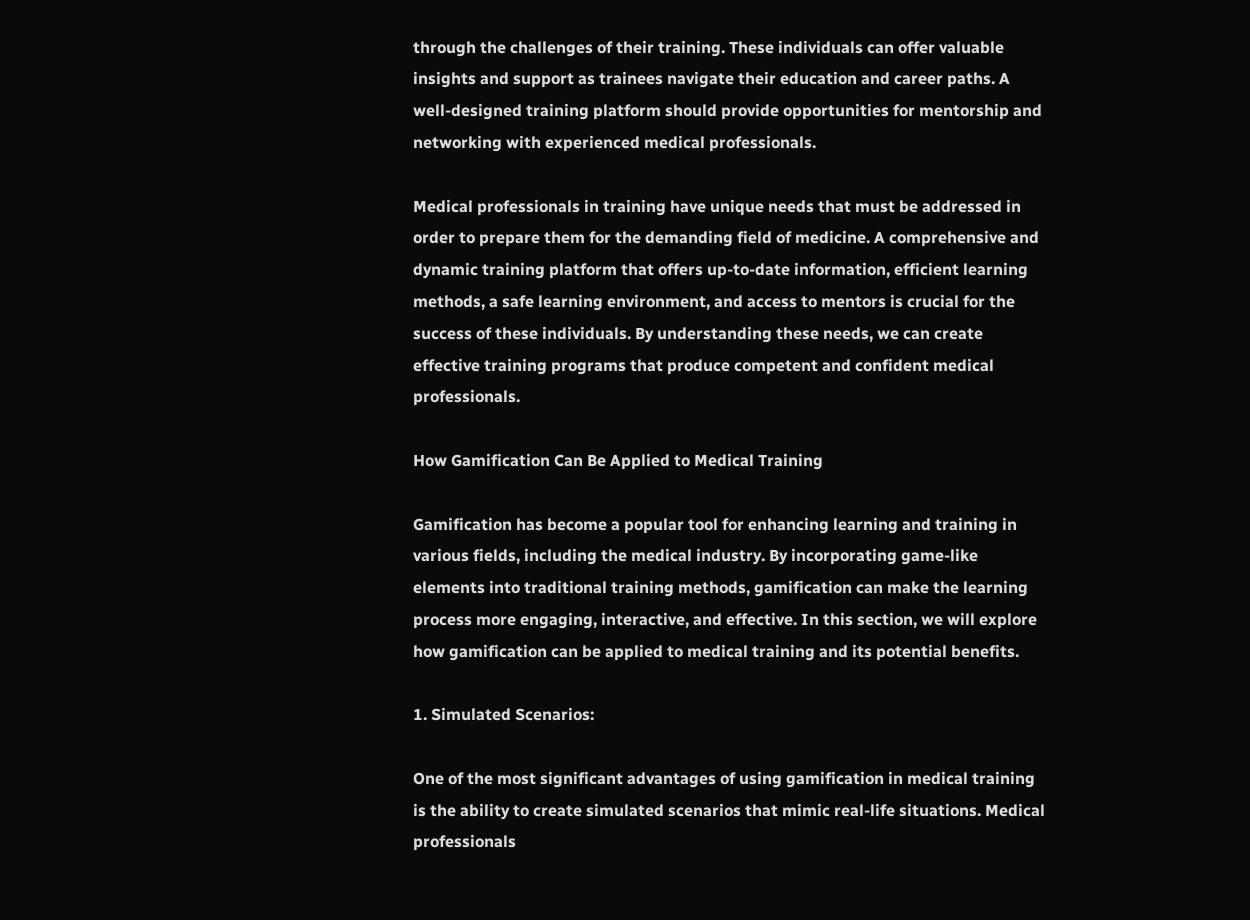through the challenges of their training. These individuals can offer valuable insights and support as trainees navigate their education and career paths. A well-designed training platform should provide opportunities for mentorship and networking with experienced medical professionals.

Medical professionals in training have unique needs that must be addressed in order to prepare them for the demanding field of medicine. A comprehensive and dynamic training platform that offers up-to-date information, efficient learning methods, a safe learning environment, and access to mentors is crucial for the success of these individuals. By understanding these needs, we can create effective training programs that produce competent and confident medical professionals.

How Gamification Can Be Applied to Medical Training

Gamification has become a popular tool for enhancing learning and training in various fields, including the medical industry. By incorporating game-like elements into traditional training methods, gamification can make the learning process more engaging, interactive, and effective. In this section, we will explore how gamification can be applied to medical training and its potential benefits.

1. Simulated Scenarios:

One of the most significant advantages of using gamification in medical training is the ability to create simulated scenarios that mimic real-life situations. Medical professionals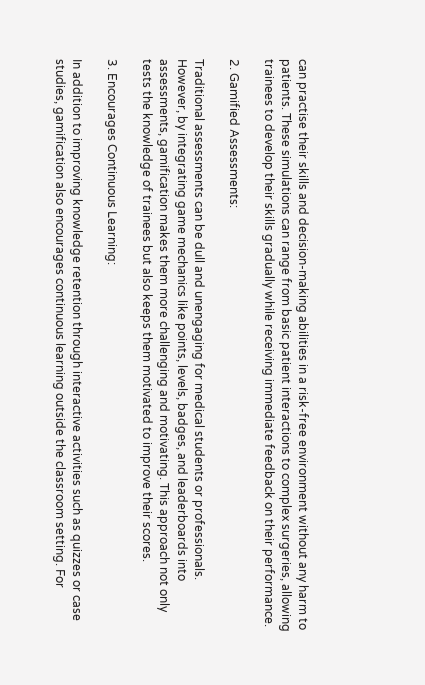can practise their skills and decision-making abilities in a risk-free environment without any harm to patients. These simulations can range from basic patient interactions to complex surgeries, allowing trainees to develop their skills gradually while receiving immediate feedback on their performance.

2. Gamified Assessments:

Traditional assessments can be dull and unengaging for medical students or professionals. However, by integrating game mechanics like points, levels, badges, and leaderboards into assessments, gamification makes them more challenging and motivating. This approach not only tests the knowledge of trainees but also keeps them motivated to improve their scores.

3. Encourages Continuous Learning:

In addition to improving knowledge retention through interactive activities such as quizzes or case studies, gamification also encourages continuous learning outside the classroom setting. For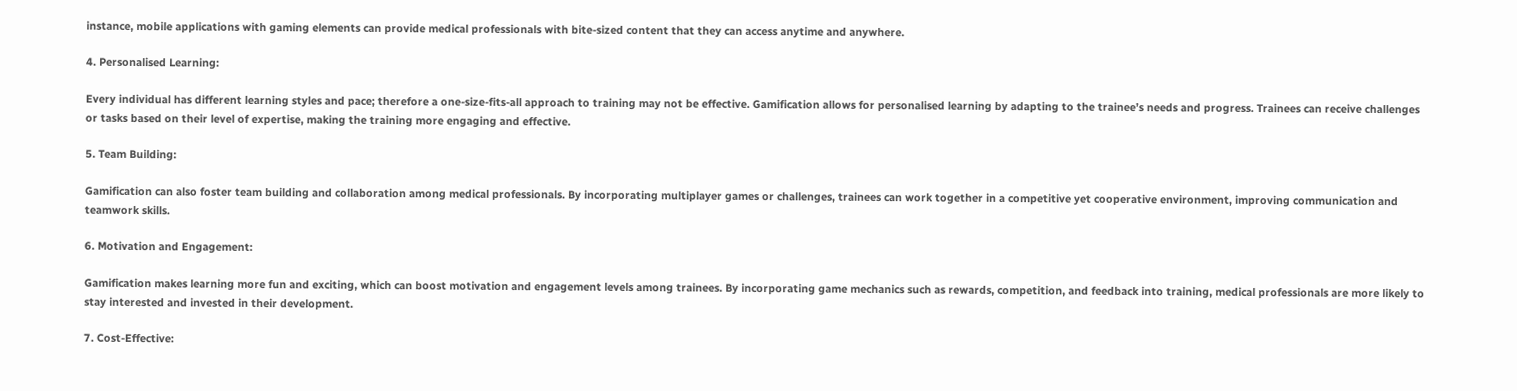instance, mobile applications with gaming elements can provide medical professionals with bite-sized content that they can access anytime and anywhere.

4. Personalised Learning:

Every individual has different learning styles and pace; therefore a one-size-fits-all approach to training may not be effective. Gamification allows for personalised learning by adapting to the trainee’s needs and progress. Trainees can receive challenges or tasks based on their level of expertise, making the training more engaging and effective.

5. Team Building:

Gamification can also foster team building and collaboration among medical professionals. By incorporating multiplayer games or challenges, trainees can work together in a competitive yet cooperative environment, improving communication and teamwork skills.

6. Motivation and Engagement:

Gamification makes learning more fun and exciting, which can boost motivation and engagement levels among trainees. By incorporating game mechanics such as rewards, competition, and feedback into training, medical professionals are more likely to stay interested and invested in their development.

7. Cost-Effective: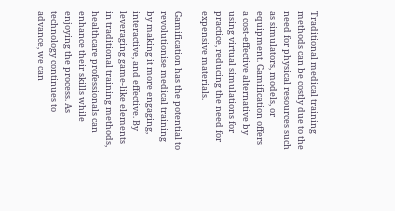Traditional medical training methods can be costly due to the need for physical resources such as simulators, models, or equipment. Gamification offers a cost-effective alternative by using virtual simulations for practice, reducing the need for expensive materials.

Gamification has the potential to revolutionise medical training by making it more engaging, interactive, and effective. By leveraging game-like elements in traditional training methods, healthcare professionals can enhance their skills while enjoying the process. As technology continues to advance, we can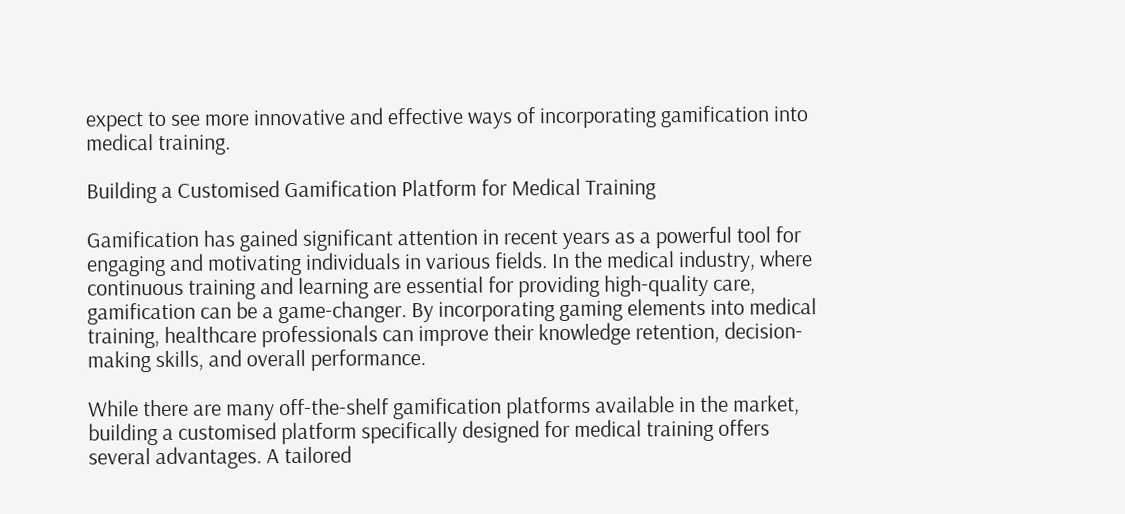expect to see more innovative and effective ways of incorporating gamification into medical training.

Building a Customised Gamification Platform for Medical Training

Gamification has gained significant attention in recent years as a powerful tool for engaging and motivating individuals in various fields. In the medical industry, where continuous training and learning are essential for providing high-quality care, gamification can be a game-changer. By incorporating gaming elements into medical training, healthcare professionals can improve their knowledge retention, decision-making skills, and overall performance.

While there are many off-the-shelf gamification platforms available in the market, building a customised platform specifically designed for medical training offers several advantages. A tailored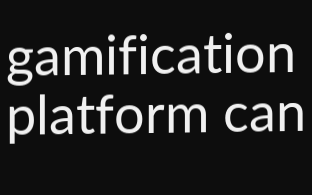gamification platform can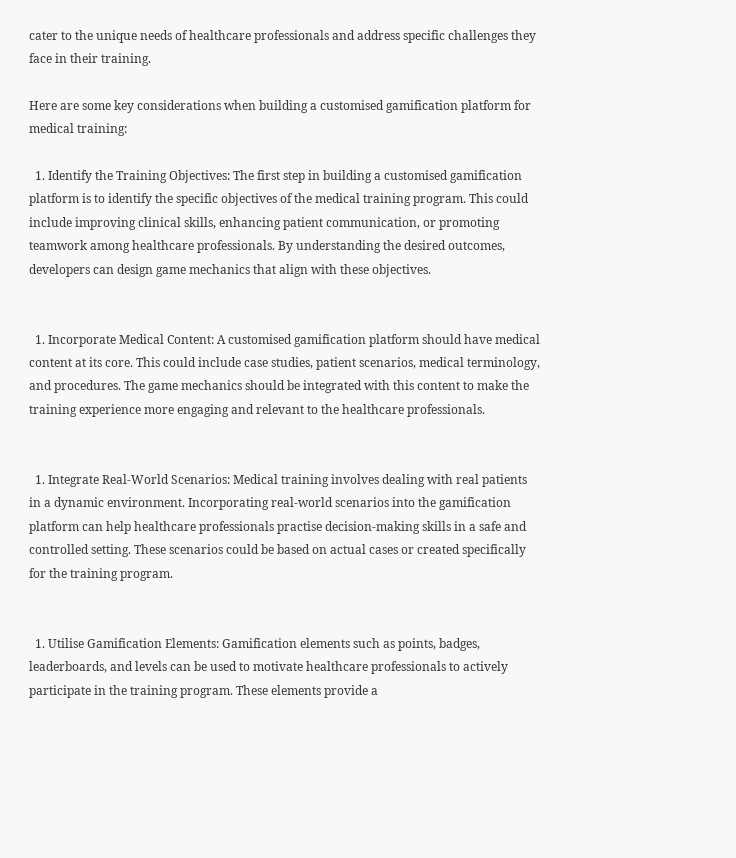cater to the unique needs of healthcare professionals and address specific challenges they face in their training.

Here are some key considerations when building a customised gamification platform for medical training:

  1. Identify the Training Objectives: The first step in building a customised gamification platform is to identify the specific objectives of the medical training program. This could include improving clinical skills, enhancing patient communication, or promoting teamwork among healthcare professionals. By understanding the desired outcomes, developers can design game mechanics that align with these objectives.


  1. Incorporate Medical Content: A customised gamification platform should have medical content at its core. This could include case studies, patient scenarios, medical terminology, and procedures. The game mechanics should be integrated with this content to make the training experience more engaging and relevant to the healthcare professionals.


  1. Integrate Real-World Scenarios: Medical training involves dealing with real patients in a dynamic environment. Incorporating real-world scenarios into the gamification platform can help healthcare professionals practise decision-making skills in a safe and controlled setting. These scenarios could be based on actual cases or created specifically for the training program.


  1. Utilise Gamification Elements: Gamification elements such as points, badges, leaderboards, and levels can be used to motivate healthcare professionals to actively participate in the training program. These elements provide a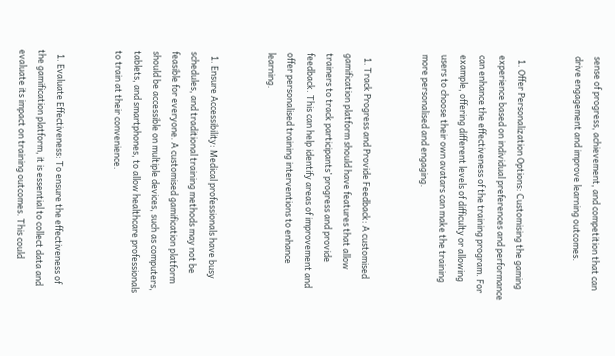sense of progress, achievement, and competition that can drive engagement and improve learning outcomes.


  1. Offer Personalization Options: Customising the gaming experience based on individual preferences and performance can enhance the effectiveness of the training program. For example, offering different levels of difficulty or allowing users to choose their own avatars can make the training more personalised and engaging.


  1. Track Progress and Provide Feedback: A customised gamification platform should have features that allow trainers to track participants’ progress and provide feedback. This can help identify areas of improvement and offer personalised training interventions to enhance learning.


  1. Ensure Accessibility: Medical professionals have busy schedules, and traditional training methods may not be feasible for everyone. A customised gamification platform should be accessible on multiple devices, such as computers, tablets, and smartphones, to allow healthcare professionals to train at their convenience.


  1. Evaluate Effectiveness: To ensure the effectiveness of the gamification platform, it is essential to collect data and evaluate its impact on training outcomes. This could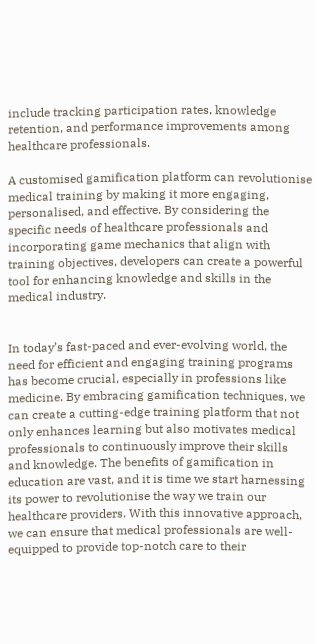include tracking participation rates, knowledge retention, and performance improvements among healthcare professionals.

A customised gamification platform can revolutionise medical training by making it more engaging, personalised, and effective. By considering the specific needs of healthcare professionals and incorporating game mechanics that align with training objectives, developers can create a powerful tool for enhancing knowledge and skills in the medical industry.


In today’s fast-paced and ever-evolving world, the need for efficient and engaging training programs has become crucial, especially in professions like medicine. By embracing gamification techniques, we can create a cutting-edge training platform that not only enhances learning but also motivates medical professionals to continuously improve their skills and knowledge. The benefits of gamification in education are vast, and it is time we start harnessing its power to revolutionise the way we train our healthcare providers. With this innovative approach, we can ensure that medical professionals are well-equipped to provide top-notch care to their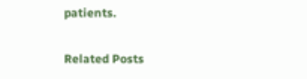patients.

Related Posts